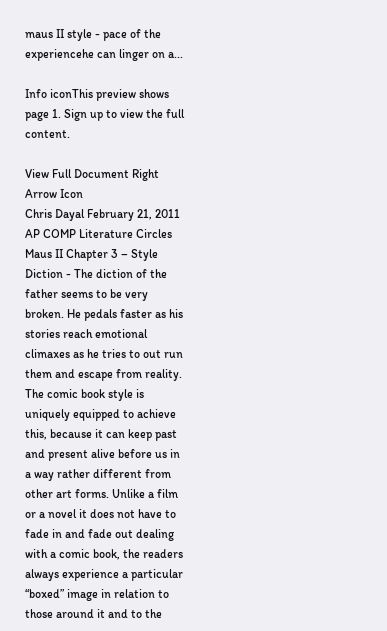maus II style - pace of the experiencehe can linger on a...

Info iconThis preview shows page 1. Sign up to view the full content.

View Full Document Right Arrow Icon
Chris Dayal February 21, 2011 AP COMP Literature Circles Maus II Chapter 3 – Style Diction - The diction of the father seems to be very broken. He pedals faster as his stories reach emotional climaxes as he tries to out run them and escape from reality. The comic book style is uniquely equipped to achieve this, because it can keep past and present alive before us in a way rather different from other art forms. Unlike a film or a novel it does not have to fade in and fade out dealing with a comic book, the readers always experience a particular “boxed” image in relation to those around it and to the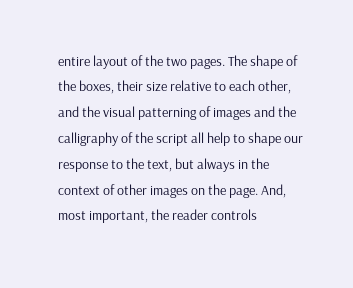entire layout of the two pages. The shape of the boxes, their size relative to each other, and the visual patterning of images and the calligraphy of the script all help to shape our response to the text, but always in the context of other images on the page. And, most important, the reader controls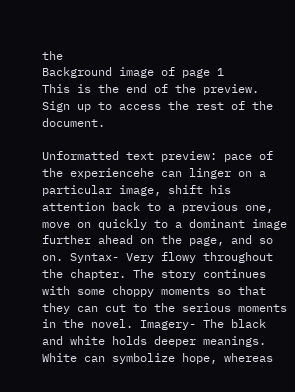the
Background image of page 1
This is the end of the preview. Sign up to access the rest of the document.

Unformatted text preview: pace of the experiencehe can linger on a particular image, shift his attention back to a previous one, move on quickly to a dominant image further ahead on the page, and so on. Syntax- Very flowy throughout the chapter. The story continues with some choppy moments so that they can cut to the serious moments in the novel. Imagery- The black and white holds deeper meanings. White can symbolize hope, whereas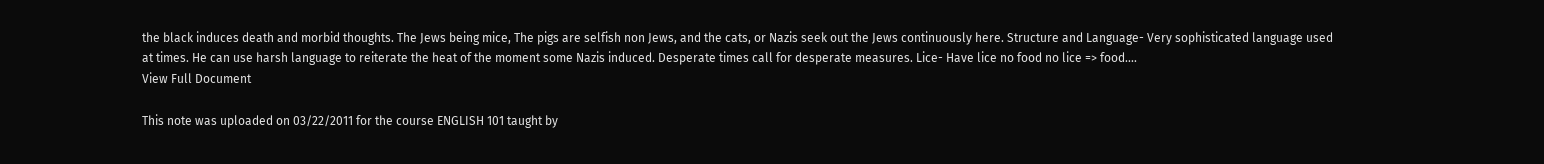the black induces death and morbid thoughts. The Jews being mice, The pigs are selfish non Jews, and the cats, or Nazis seek out the Jews continuously here. Structure and Language- Very sophisticated language used at times. He can use harsh language to reiterate the heat of the moment some Nazis induced. Desperate times call for desperate measures. Lice- Have lice no food no lice => food....
View Full Document

This note was uploaded on 03/22/2011 for the course ENGLISH 101 taught by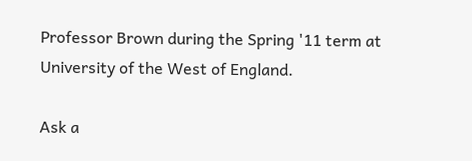Professor Brown during the Spring '11 term at University of the West of England.

Ask a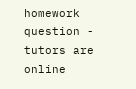homework question - tutors are online